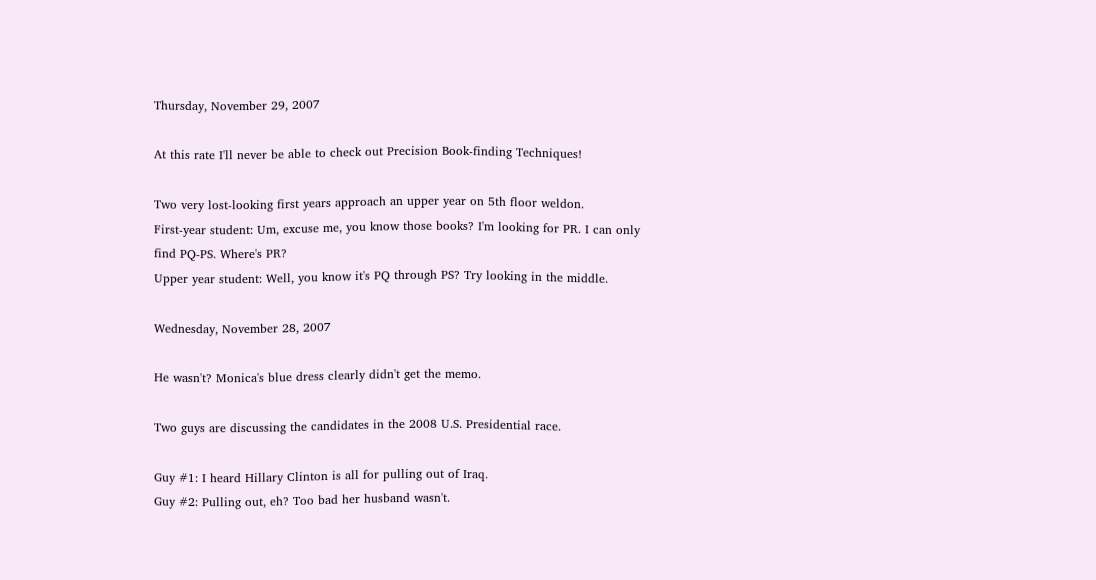Thursday, November 29, 2007

At this rate I'll never be able to check out Precision Book-finding Techniques!

Two very lost-looking first years approach an upper year on 5th floor weldon.
First-year student: Um, excuse me, you know those books? I'm looking for PR. I can only find PQ-PS. Where's PR?
Upper year student: Well, you know it's PQ through PS? Try looking in the middle.

Wednesday, November 28, 2007

He wasn't? Monica's blue dress clearly didn't get the memo.

Two guys are discussing the candidates in the 2008 U.S. Presidential race.

Guy #1: I heard Hillary Clinton is all for pulling out of Iraq.
Guy #2: Pulling out, eh? Too bad her husband wasn't.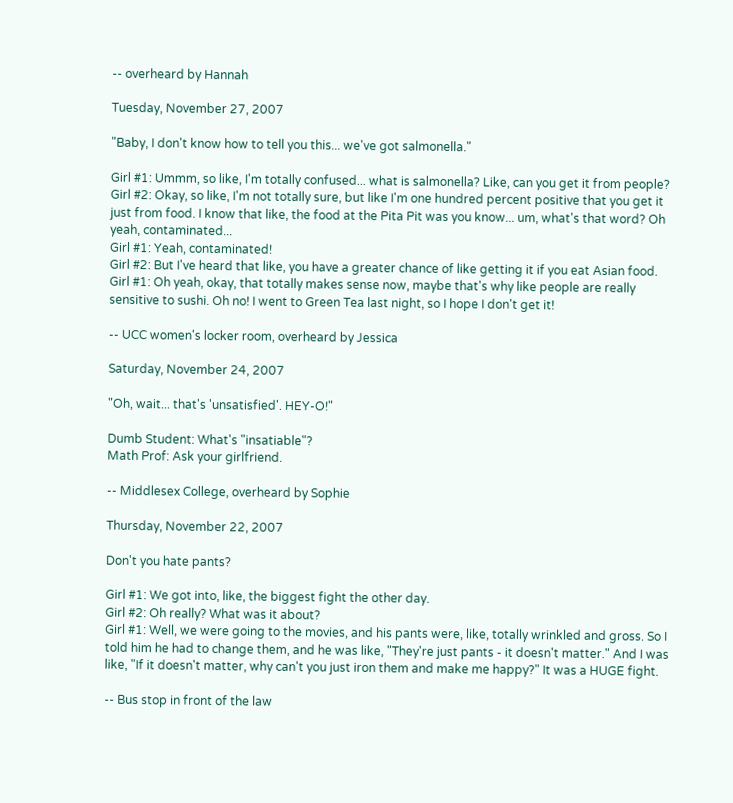-- overheard by Hannah

Tuesday, November 27, 2007

"Baby, I don't know how to tell you this... we've got salmonella."

Girl #1: Ummm, so like, I'm totally confused... what is salmonella? Like, can you get it from people?
Girl #2: Okay, so like, I'm not totally sure, but like I'm one hundred percent positive that you get it just from food. I know that like, the food at the Pita Pit was you know... um, what's that word? Oh yeah, contaminated...
Girl #1: Yeah, contaminated!
Girl #2: But I've heard that like, you have a greater chance of like getting it if you eat Asian food.
Girl #1: Oh yeah, okay, that totally makes sense now, maybe that's why like people are really sensitive to sushi. Oh no! I went to Green Tea last night, so I hope I don't get it!

-- UCC women's locker room, overheard by Jessica

Saturday, November 24, 2007

"Oh, wait... that's 'unsatisfied'. HEY-O!"

Dumb Student: What's "insatiable"?
Math Prof: Ask your girlfriend.

-- Middlesex College, overheard by Sophie

Thursday, November 22, 2007

Don't you hate pants?

Girl #1: We got into, like, the biggest fight the other day.
Girl #2: Oh really? What was it about?
Girl #1: Well, we were going to the movies, and his pants were, like, totally wrinkled and gross. So I told him he had to change them, and he was like, "They're just pants - it doesn't matter." And I was like, "If it doesn't matter, why can't you just iron them and make me happy?" It was a HUGE fight.

-- Bus stop in front of the law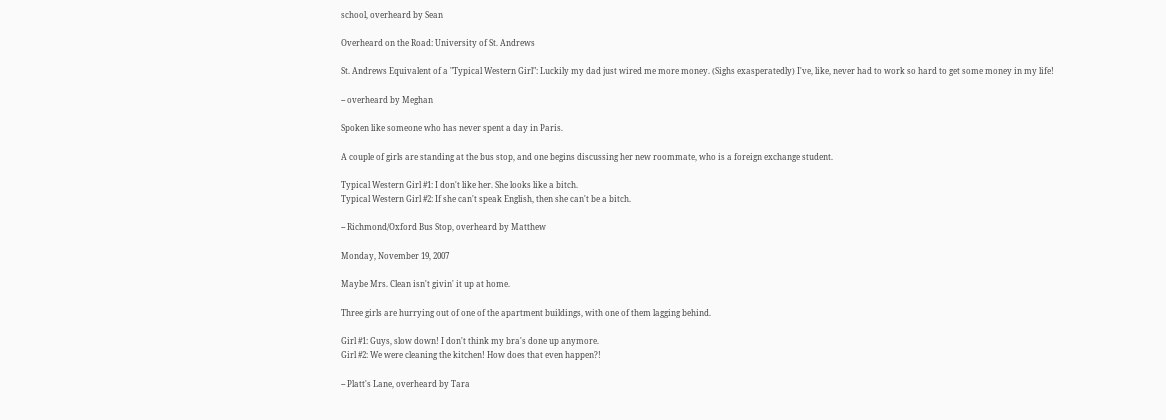school, overheard by Sean

Overheard on the Road: University of St. Andrews

St. Andrews Equivalent of a "Typical Western Girl": Luckily my dad just wired me more money. (Sighs exasperatedly) I've, like, never had to work so hard to get some money in my life!

-- overheard by Meghan

Spoken like someone who has never spent a day in Paris.

A couple of girls are standing at the bus stop, and one begins discussing her new roommate, who is a foreign exchange student.

Typical Western Girl #1: I don't like her. She looks like a bitch.
Typical Western Girl #2: If she can't speak English, then she can't be a bitch.

-- Richmond/Oxford Bus Stop, overheard by Matthew

Monday, November 19, 2007

Maybe Mrs. Clean isn't givin' it up at home.

Three girls are hurrying out of one of the apartment buildings, with one of them lagging behind.

Girl #1: Guys, slow down! I don't think my bra's done up anymore.
Girl #2: We were cleaning the kitchen! How does that even happen?!

-- Platt's Lane, overheard by Tara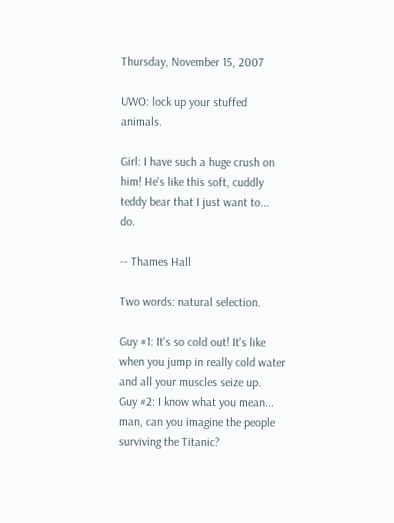Thursday, November 15, 2007

UWO: lock up your stuffed animals.

Girl: I have such a huge crush on him! He's like this soft, cuddly teddy bear that I just want to... do.

-- Thames Hall

Two words: natural selection.

Guy #1: It's so cold out! It's like when you jump in really cold water and all your muscles seize up.
Guy #2: I know what you mean... man, can you imagine the people surviving the Titanic?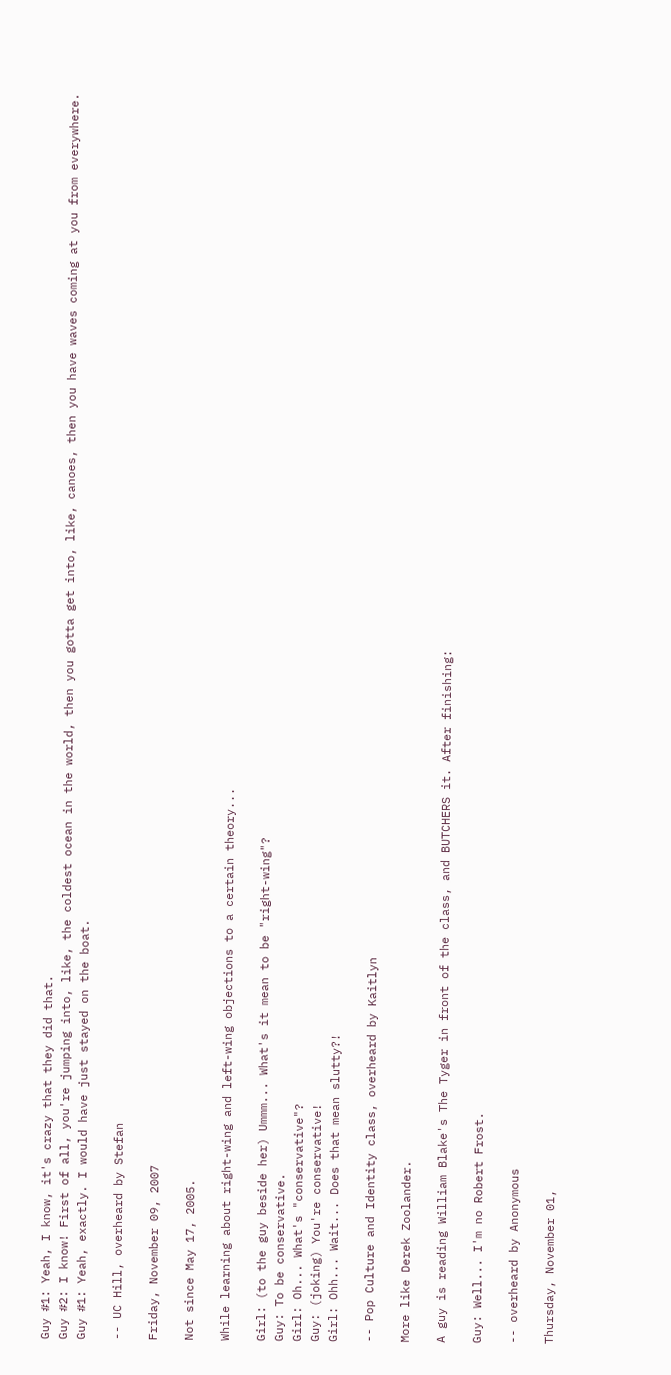Guy #1: Yeah, I know, it's crazy that they did that.
Guy #2: I know! First of all, you're jumping into, like, the coldest ocean in the world, then you gotta get into, like, canoes, then you have waves coming at you from everywhere.
Guy #1: Yeah, exactly. I would have just stayed on the boat.

-- UC Hill, overheard by Stefan

Friday, November 09, 2007

Not since May 17, 2005.

While learning about right-wing and left-wing objections to a certain theory...

Girl: (to the guy beside her) Ummm... What's it mean to be "right-wing"?
Guy: To be conservative.
Girl: Oh... What's "conservative"?
Guy: (joking) You're conservative!
Girl: Ohh... Wait... Does that mean slutty?!

-- Pop Culture and Identity class, overheard by Kaitlyn

More like Derek Zoolander.

A guy is reading William Blake's The Tyger in front of the class, and BUTCHERS it. After finishing:

Guy: Well... I'm no Robert Frost.

-- overheard by Anonymous

Thursday, November 01,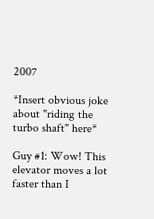2007

*Insert obvious joke about "riding the turbo shaft" here*

Guy #1: Wow! This elevator moves a lot faster than I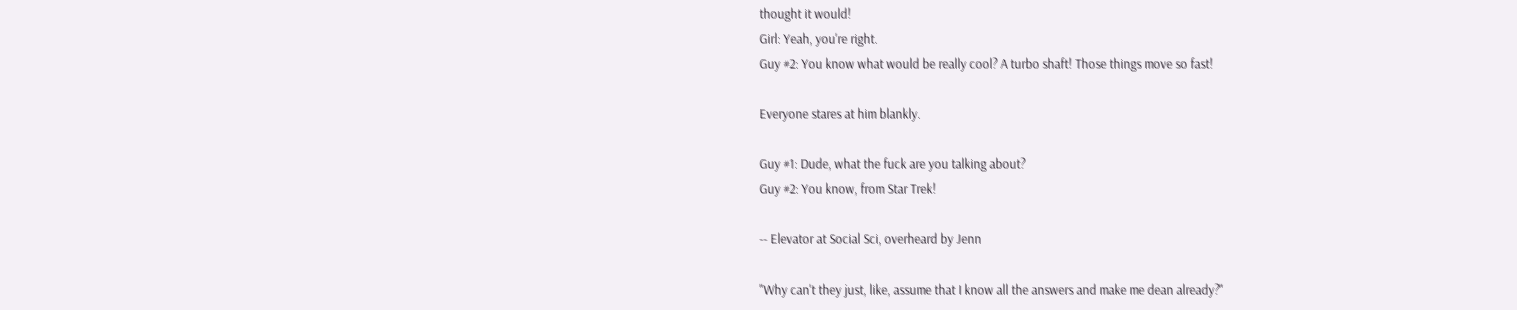thought it would!
Girl: Yeah, you're right.
Guy #2: You know what would be really cool? A turbo shaft! Those things move so fast!

Everyone stares at him blankly.

Guy #1: Dude, what the fuck are you talking about?
Guy #2: You know, from Star Trek!

-- Elevator at Social Sci, overheard by Jenn

"Why can't they just, like, assume that I know all the answers and make me dean already?"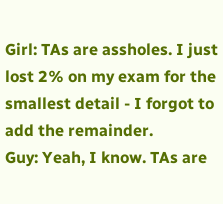Girl: TAs are assholes. I just lost 2% on my exam for the smallest detail - I forgot to add the remainder.
Guy: Yeah, I know. TAs are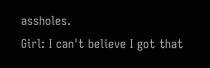assholes.
Girl: I can't believe I got that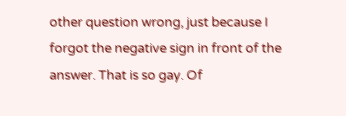other question wrong, just because I forgot the negative sign in front of the answer. That is so gay. Of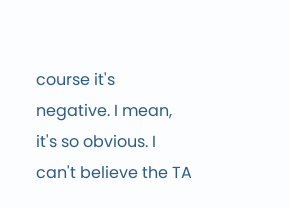course it's negative. I mean, it's so obvious. I can't believe the TA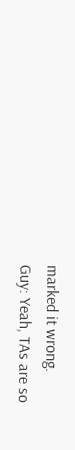marked it wrong.
Guy: Yeah, TAs are so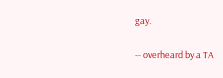gay.

-- overheard by a TA